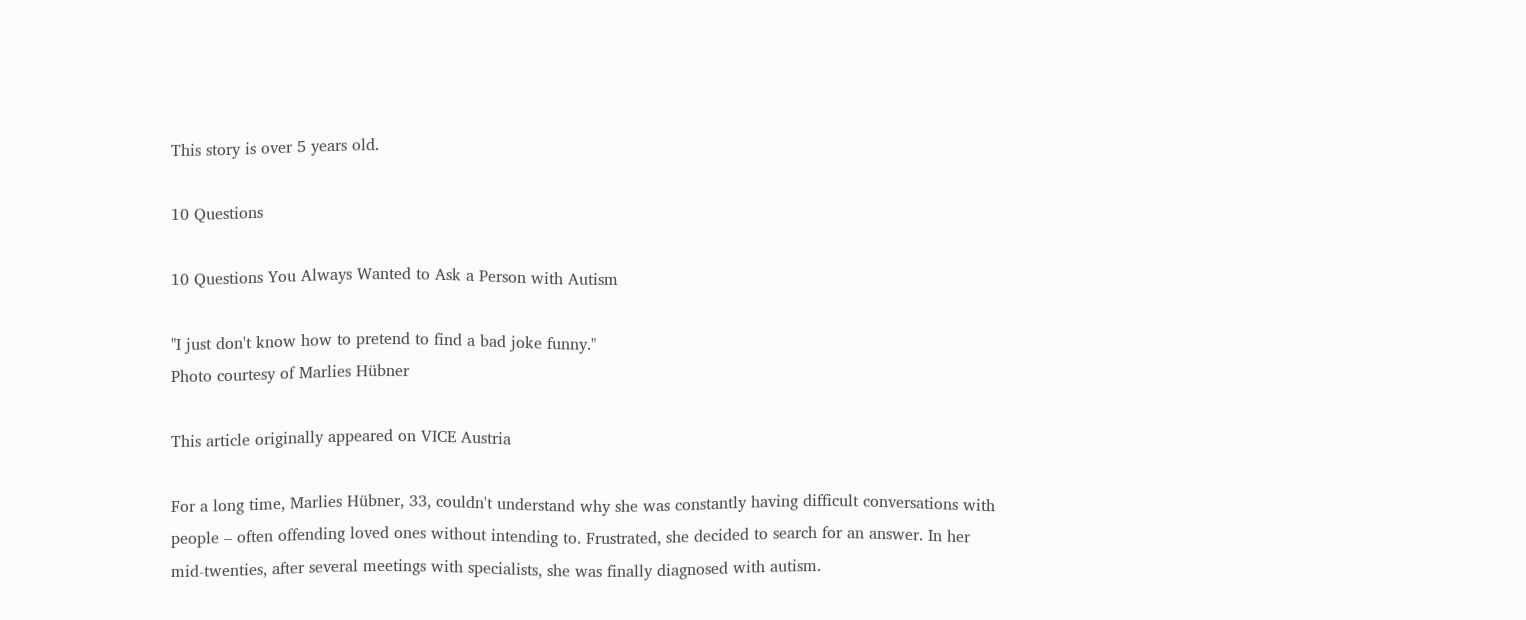This story is over 5 years old.

10 Questions

10 Questions You Always Wanted to Ask a Person with Autism

"I just don't know how to pretend to find a bad joke funny."
Photo courtesy of Marlies Hübner

This article originally appeared on VICE Austria

For a long time, Marlies Hübner, 33, couldn't understand why she was constantly having difficult conversations with people – often offending loved ones without intending to. Frustrated, she decided to search for an answer. In her mid-twenties, after several meetings with specialists, she was finally diagnosed with autism.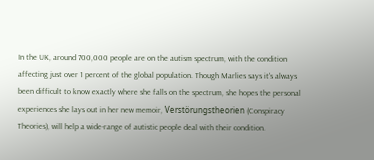In the UK, around 700,000 people are on the autism spectrum, with the condition affecting just over 1 percent of the global population. Though Marlies says it's always been difficult to know exactly where she falls on the spectrum, she hopes the personal experiences she lays out in her new memoir, Verstörungstheorien (Conspiracy Theories), will help a wide-range of autistic people deal with their condition.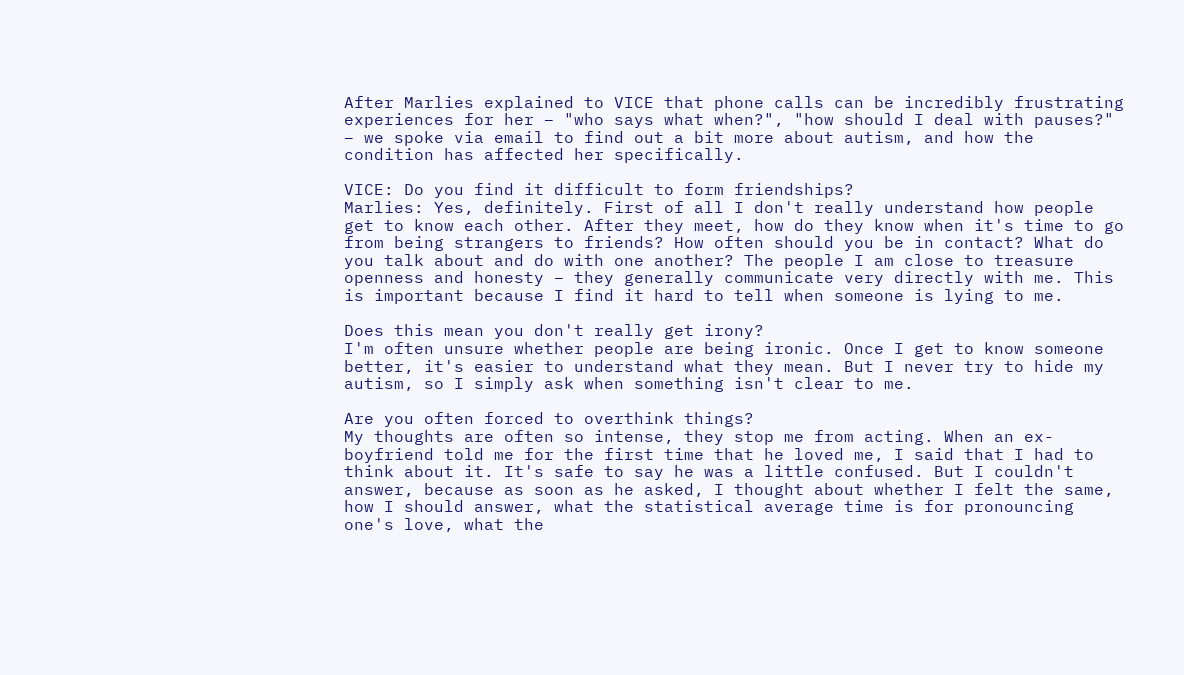After Marlies explained to VICE that phone calls can be incredibly frustrating experiences for her – "who says what when?", "how should I deal with pauses?" – we spoke via email to find out a bit more about autism, and how the condition has affected her specifically.

VICE: Do you find it difficult to form friendships?
Marlies: Yes, definitely. First of all I don't really understand how people get to know each other. After they meet, how do they know when it's time to go from being strangers to friends? How often should you be in contact? What do you talk about and do with one another? The people I am close to treasure openness and honesty – they generally communicate very directly with me. This is important because I find it hard to tell when someone is lying to me.

Does this mean you don't really get irony?
I'm often unsure whether people are being ironic. Once I get to know someone better, it's easier to understand what they mean. But I never try to hide my autism, so I simply ask when something isn't clear to me.

Are you often forced to overthink things?
My thoughts are often so intense, they stop me from acting. When an ex-boyfriend told me for the first time that he loved me, I said that I had to think about it. It's safe to say he was a little confused. But I couldn't answer, because as soon as he asked, I thought about whether I felt the same, how I should answer, what the statistical average time is for pronouncing one's love, what the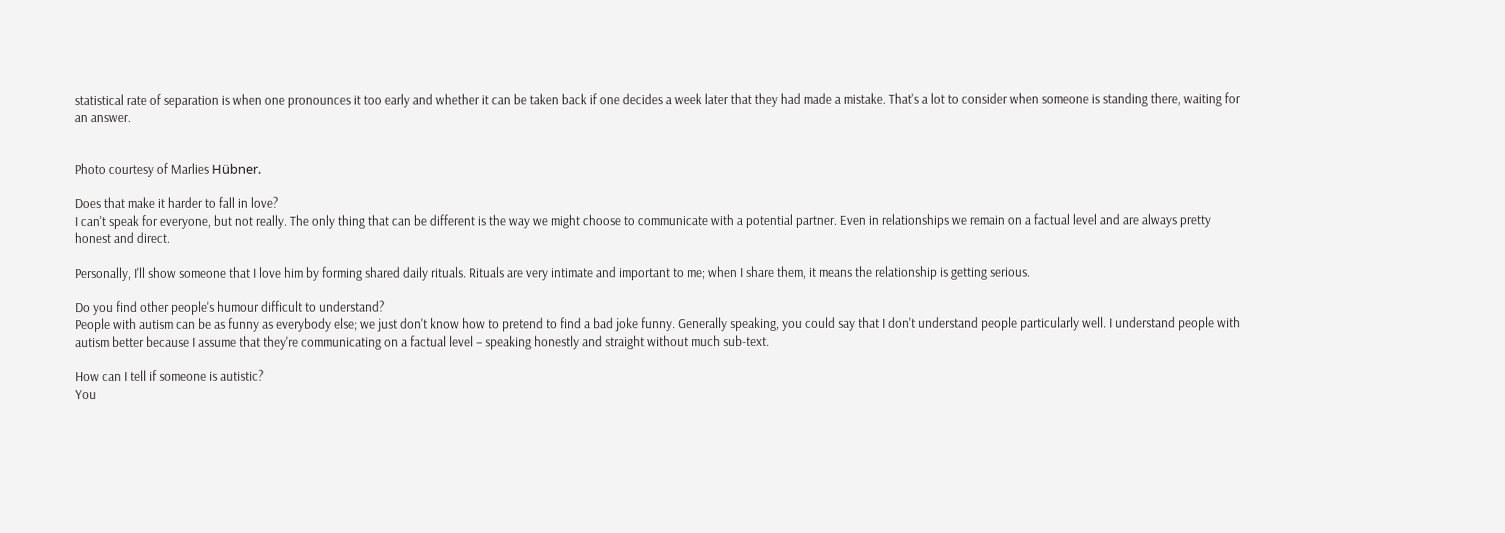statistical rate of separation is when one pronounces it too early and whether it can be taken back if one decides a week later that they had made a mistake. That's a lot to consider when someone is standing there, waiting for an answer.


Photo courtesy of Marlies Hübner.

Does that make it harder to fall in love?
I can't speak for everyone, but not really. The only thing that can be different is the way we might choose to communicate with a potential partner. Even in relationships we remain on a factual level and are always pretty honest and direct.

Personally, I'll show someone that I love him by forming shared daily rituals. Rituals are very intimate and important to me; when I share them, it means the relationship is getting serious.

Do you find other people's humour difficult to understand?
People with autism can be as funny as everybody else; we just don't know how to pretend to find a bad joke funny. Generally speaking, you could say that I don't understand people particularly well. I understand people with autism better because I assume that they're communicating on a factual level – speaking honestly and straight without much sub-text.

How can I tell if someone is autistic?
You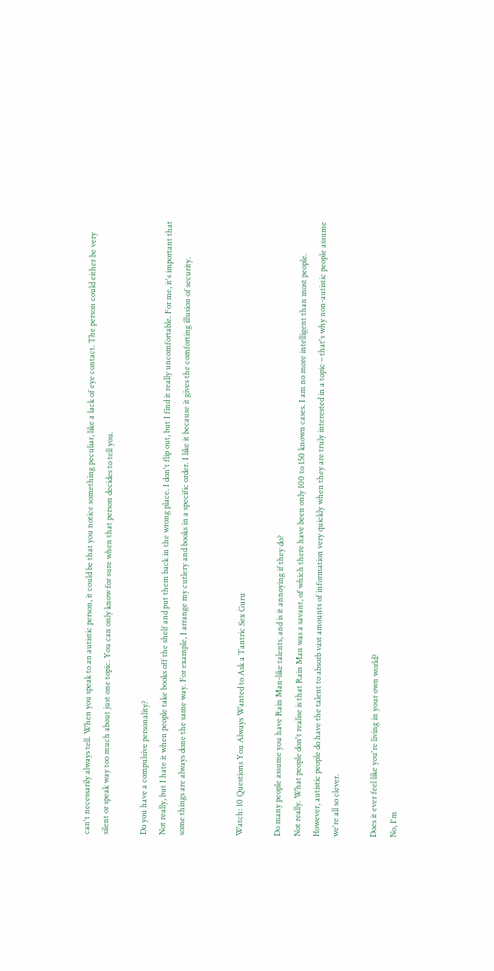can't necessarily always tell. When you speak to an autistic person, it could be that you notice something peculiar, like a lack of eye contact. The person could either be very silent or speak way too much about just one topic. You can only know for sure when that person decides to tell you.

Do you have a compulsive personality?
Not really, but I hate it when people take books off the shelf and put them back in the wrong place. I don't flip out, but I find it really uncomfortable. For me, it's important that some things are always done the same way. For example, I arrange my cutlery and books in a specific order. I like it because it gives the comforting illusion of security.


Watch: 10 Questions You Always Wanted to Ask a Tantric Sex Guru

Do many people assume you have Rain Man-like talents, and is it annoying if they do?
Not really. What people don't realise is that Rain Man was a savant, of which there have been only 100 to 150 known cases. I am no more intelligent than most people. However, autistic people do have the talent to absorb vast amounts of information very quickly when they are truly interested in a topic – that's why non-autistic people assume we're all so clever.

Does it ever feel like you're living in your own world?
No, I'm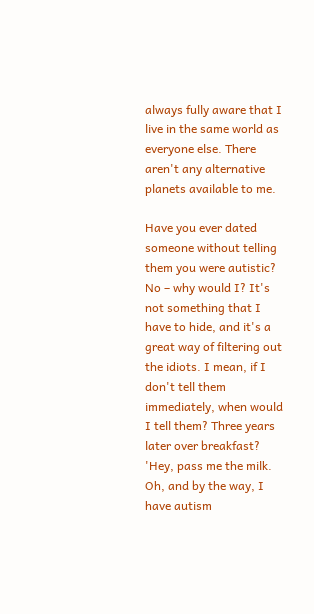always fully aware that I live in the same world as everyone else. There aren't any alternative planets available to me.

Have you ever dated someone without telling them you were autistic?
No – why would I? It's not something that I have to hide, and it's a great way of filtering out the idiots. I mean, if I don't tell them immediately, when would I tell them? Three years later over breakfast? 'Hey, pass me the milk. Oh, and by the way, I have autism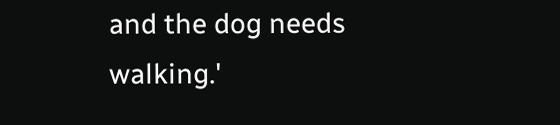and the dog needs walking.'